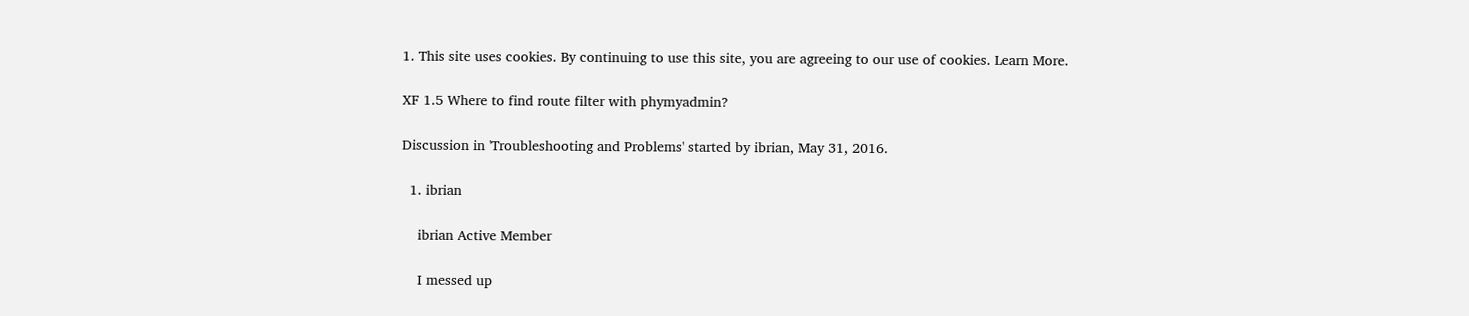1. This site uses cookies. By continuing to use this site, you are agreeing to our use of cookies. Learn More.

XF 1.5 Where to find route filter with phymyadmin?

Discussion in 'Troubleshooting and Problems' started by ibrian, May 31, 2016.

  1. ibrian

    ibrian Active Member

    I messed up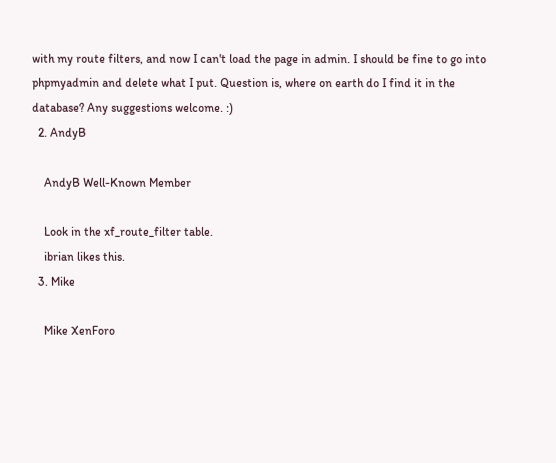with my route filters, and now I can't load the page in admin. I should be fine to go into phpmyadmin and delete what I put. Question is, where on earth do I find it in the database? Any suggestions welcome. :)
  2. AndyB

    AndyB Well-Known Member

    Look in the xf_route_filter table.
    ibrian likes this.
  3. Mike

    Mike XenForo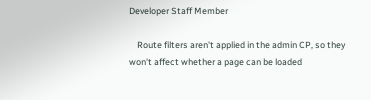Developer Staff Member

    Route filters aren't applied in the admin CP, so they won't affect whether a page can be loaded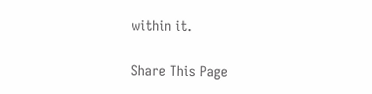within it.

Share This Page